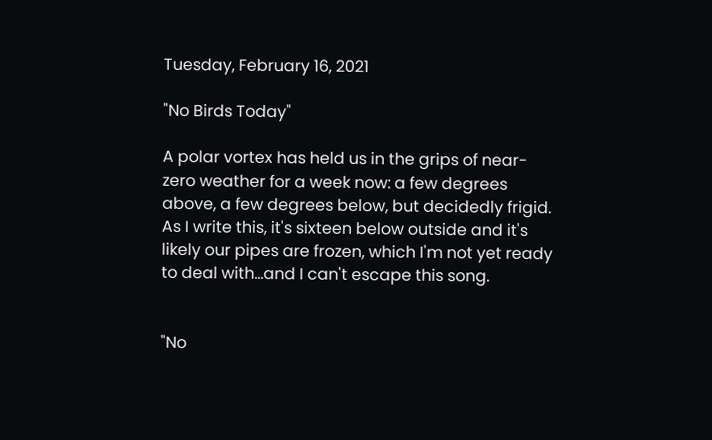Tuesday, February 16, 2021

"No Birds Today"

A polar vortex has held us in the grips of near-zero weather for a week now: a few degrees above, a few degrees below, but decidedly frigid. As I write this, it's sixteen below outside and it's likely our pipes are frozen, which I'm not yet ready to deal with...and I can't escape this song.


"No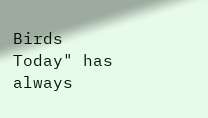Birds Today" has always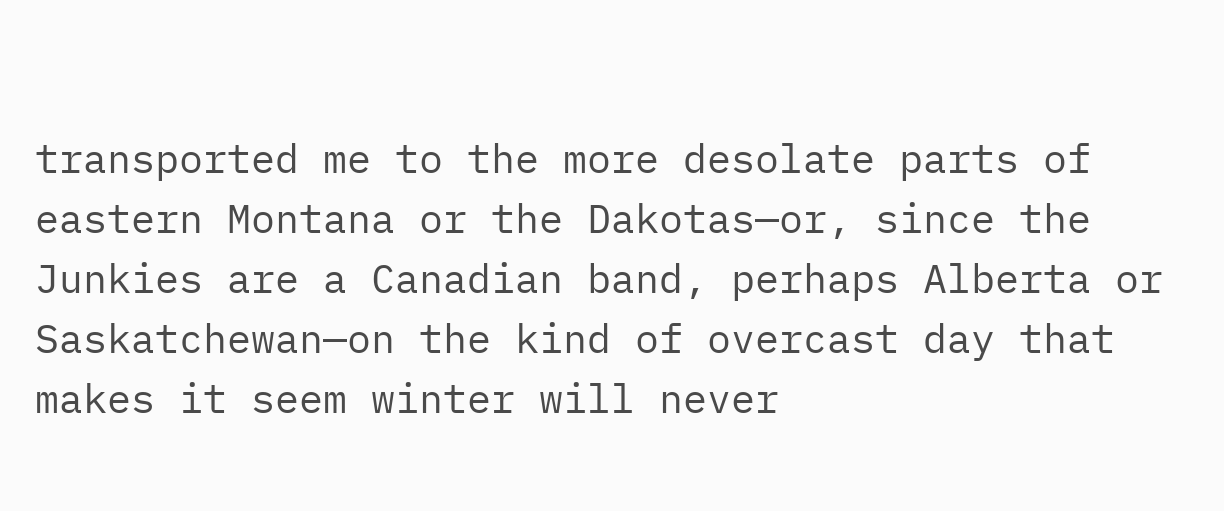transported me to the more desolate parts of eastern Montana or the Dakotas—or, since the Junkies are a Canadian band, perhaps Alberta or Saskatchewan—on the kind of overcast day that makes it seem winter will never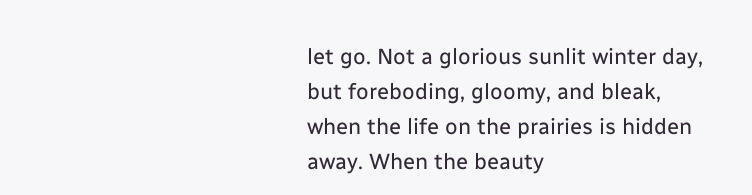let go. Not a glorious sunlit winter day, but foreboding, gloomy, and bleak, when the life on the prairies is hidden away. When the beauty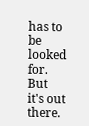has to be looked for. But it's out there.